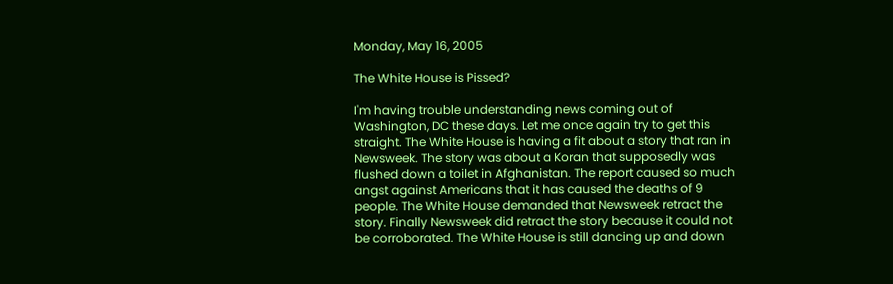Monday, May 16, 2005

The White House is Pissed?

I'm having trouble understanding news coming out of Washington, DC these days. Let me once again try to get this straight. The White House is having a fit about a story that ran in Newsweek. The story was about a Koran that supposedly was flushed down a toilet in Afghanistan. The report caused so much angst against Americans that it has caused the deaths of 9 people. The White House demanded that Newsweek retract the story. Finally Newsweek did retract the story because it could not be corroborated. The White House is still dancing up and down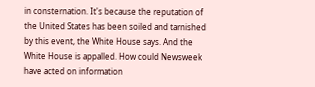in consternation. It's because the reputation of the United States has been soiled and tarnished by this event, the White House says. And the White House is appalled. How could Newsweek have acted on information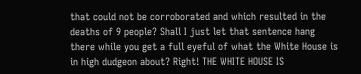that could not be corroborated and which resulted in the deaths of 9 people? Shall I just let that sentence hang there while you get a full eyeful of what the White House is in high dudgeon about? Right! THE WHITE HOUSE IS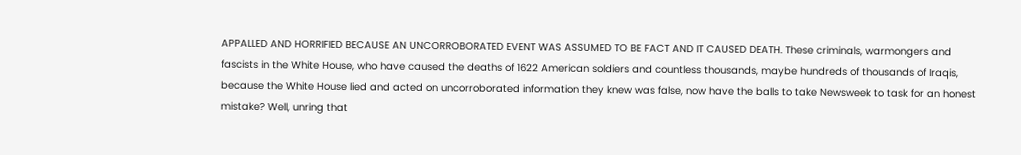APPALLED AND HORRIFIED BECAUSE AN UNCORROBORATED EVENT WAS ASSUMED TO BE FACT AND IT CAUSED DEATH. These criminals, warmongers and fascists in the White House, who have caused the deaths of 1622 American soldiers and countless thousands, maybe hundreds of thousands of Iraqis, because the White House lied and acted on uncorroborated information they knew was false, now have the balls to take Newsweek to task for an honest mistake? Well, unring that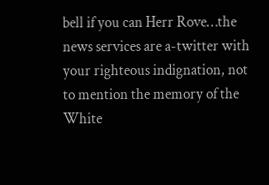bell if you can Herr Rove…the news services are a-twitter with your righteous indignation, not to mention the memory of the White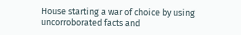House starting a war of choice by using uncorroborated facts and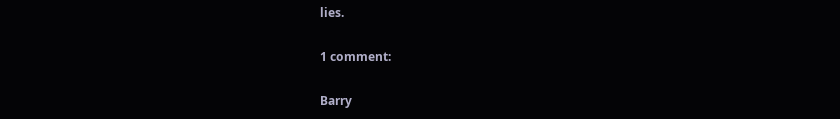lies.

1 comment:

Barry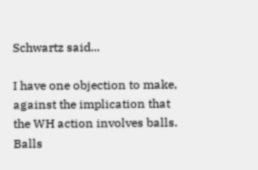Schwartz said...

I have one objection to make, against the implication that the WH action involves balls. Balls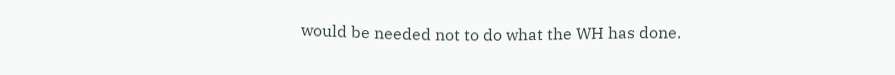would be needed not to do what the WH has done.